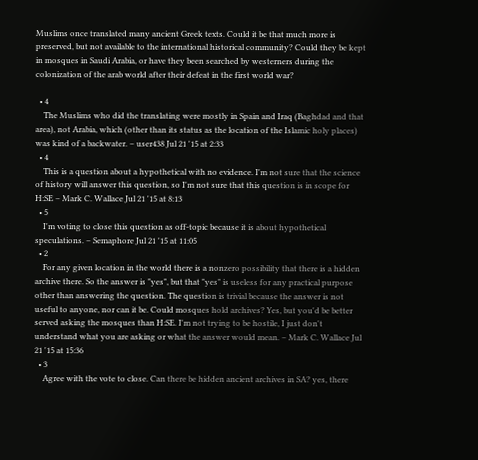Muslims once translated many ancient Greek texts. Could it be that much more is preserved, but not available to the international historical community? Could they be kept in mosques in Saudi Arabia, or have they been searched by westerners during the colonization of the arab world after their defeat in the first world war?

  • 4
    The Muslims who did the translating were mostly in Spain and Iraq (Baghdad and that area), not Arabia, which (other than its status as the location of the Islamic holy places) was kind of a backwater. – user438 Jul 21 '15 at 2:33
  • 4
    This is a question about a hypothetical with no evidence. I'm not sure that the science of history will answer this question, so I'm not sure that this question is in scope for H:SE – Mark C. Wallace Jul 21 '15 at 8:13
  • 5
    I'm voting to close this question as off-topic because it is about hypothetical speculations. – Semaphore Jul 21 '15 at 11:05
  • 2
    For any given location in the world there is a nonzero possibility that there is a hidden archive there. So the answer is "yes", but that "yes" is useless for any practical purpose other than answering the question. The question is trivial because the answer is not useful to anyone, nor can it be. Could mosques hold archives? Yes, but you'd be better served asking the mosques than H:SE. I'm not trying to be hostile, I just don't understand what you are asking or what the answer would mean. – Mark C. Wallace Jul 21 '15 at 15:36
  • 3
    Agree with the vote to close. Can there be hidden ancient archives in SA? yes, there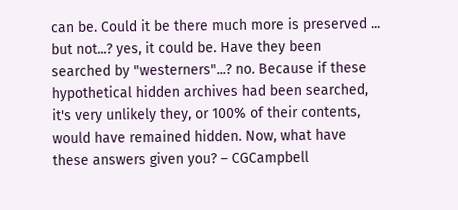can be. Could it be there much more is preserved ... but not...? yes, it could be. Have they been searched by "westerners"...? no. Because if these hypothetical hidden archives had been searched, it's very unlikely they, or 100% of their contents, would have remained hidden. Now, what have these answers given you? – CGCampbell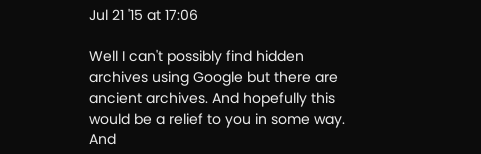Jul 21 '15 at 17:06

Well I can't possibly find hidden archives using Google but there are ancient archives. And hopefully this would be a relief to you in some way. And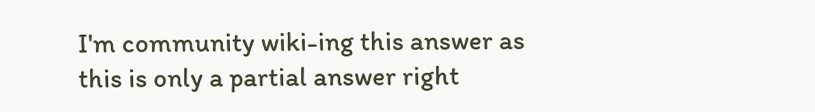I'm community wiki-ing this answer as this is only a partial answer right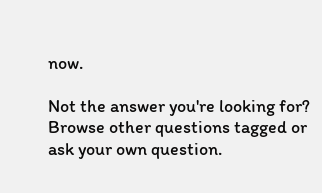now.

Not the answer you're looking for? Browse other questions tagged or ask your own question.